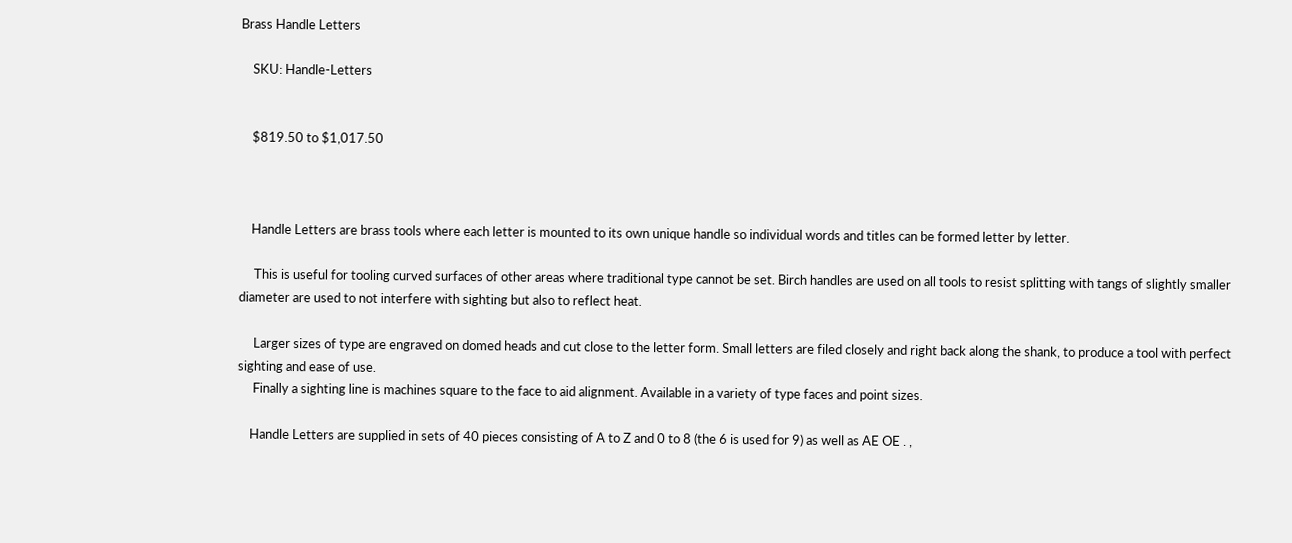Brass Handle Letters

    SKU: Handle-Letters


    $819.50 to $1,017.50



    Handle Letters are brass tools where each letter is mounted to its own unique handle so individual words and titles can be formed letter by letter.

     This is useful for tooling curved surfaces of other areas where traditional type cannot be set. Birch handles are used on all tools to resist splitting with tangs of slightly smaller diameter are used to not interfere with sighting but also to reflect heat.

     Larger sizes of type are engraved on domed heads and cut close to the letter form. Small letters are filed closely and right back along the shank, to produce a tool with perfect sighting and ease of use.
     Finally a sighting line is machines square to the face to aid alignment. Available in a variety of type faces and point sizes.

    Handle Letters are supplied in sets of 40 pieces consisting of A to Z and 0 to 8 (the 6 is used for 9) as well as AE OE . ,